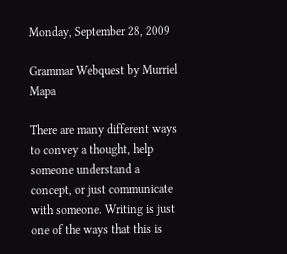Monday, September 28, 2009

Grammar Webquest by Murriel Mapa

There are many different ways to convey a thought, help someone understand a concept, or just communicate with someone. Writing is just one of the ways that this is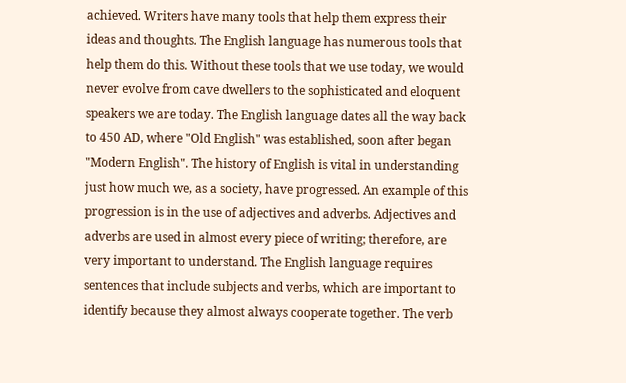achieved. Writers have many tools that help them express their ideas and thoughts. The English language has numerous tools that help them do this. Without these tools that we use today, we would never evolve from cave dwellers to the sophisticated and eloquent speakers we are today. The English language dates all the way back to 450 AD, where "Old English" was established, soon after began "Modern English". The history of English is vital in understanding just how much we, as a society, have progressed. An example of this progression is in the use of adjectives and adverbs. Adjectives and adverbs are used in almost every piece of writing; therefore, are very important to understand. The English language requires sentences that include subjects and verbs, which are important to identify because they almost always cooperate together. The verb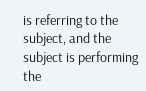is referring to the subject, and the subject is performing the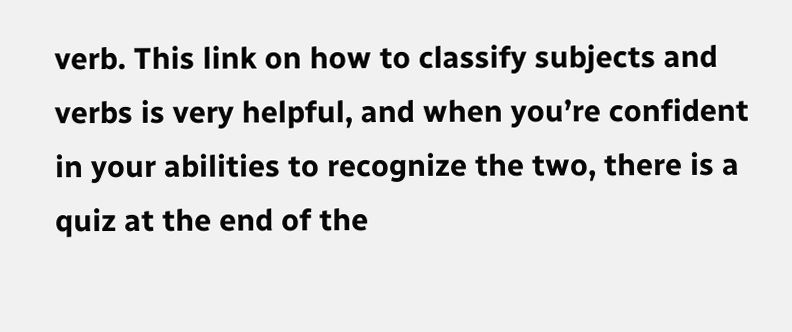verb. This link on how to classify subjects and verbs is very helpful, and when you’re confident in your abilities to recognize the two, there is a quiz at the end of the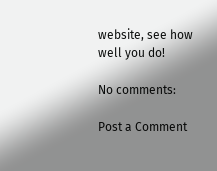website, see how well you do!

No comments:

Post a Comment